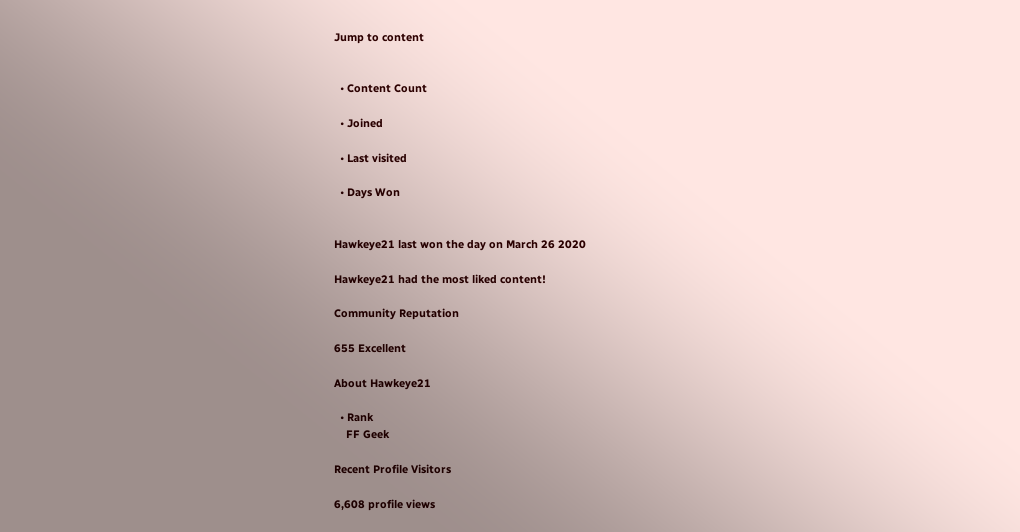Jump to content


  • Content Count

  • Joined

  • Last visited

  • Days Won


Hawkeye21 last won the day on March 26 2020

Hawkeye21 had the most liked content!

Community Reputation

655 Excellent

About Hawkeye21

  • Rank
    FF Geek

Recent Profile Visitors

6,608 profile views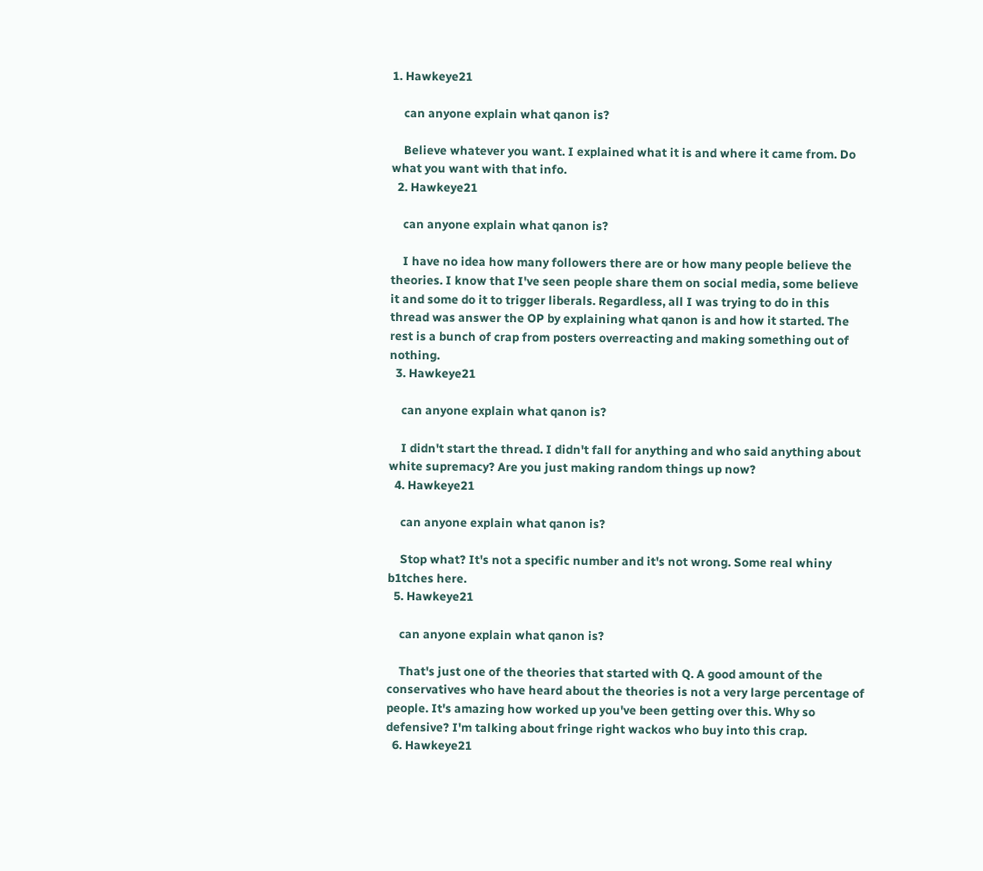1. Hawkeye21

    can anyone explain what qanon is?

    Believe whatever you want. I explained what it is and where it came from. Do what you want with that info.
  2. Hawkeye21

    can anyone explain what qanon is?

    I have no idea how many followers there are or how many people believe the theories. I know that I've seen people share them on social media, some believe it and some do it to trigger liberals. Regardless, all I was trying to do in this thread was answer the OP by explaining what qanon is and how it started. The rest is a bunch of crap from posters overreacting and making something out of nothing.
  3. Hawkeye21

    can anyone explain what qanon is?

    I didn't start the thread. I didn't fall for anything and who said anything about white supremacy? Are you just making random things up now?
  4. Hawkeye21

    can anyone explain what qanon is?

    Stop what? It's not a specific number and it's not wrong. Some real whiny b1tches here.
  5. Hawkeye21

    can anyone explain what qanon is?

    That's just one of the theories that started with Q. A good amount of the conservatives who have heard about the theories is not a very large percentage of people. It's amazing how worked up you've been getting over this. Why so defensive? I'm talking about fringe right wackos who buy into this crap.
  6. Hawkeye21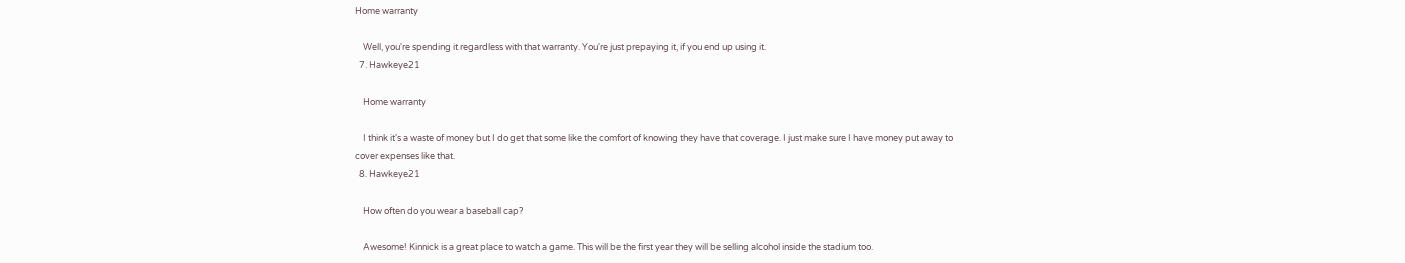Home warranty

    Well, you're spending it regardless with that warranty. You're just prepaying it, if you end up using it.
  7. Hawkeye21

    Home warranty

    I think it's a waste of money but I do get that some like the comfort of knowing they have that coverage. I just make sure I have money put away to cover expenses like that.
  8. Hawkeye21

    How often do you wear a baseball cap?

    Awesome! Kinnick is a great place to watch a game. This will be the first year they will be selling alcohol inside the stadium too.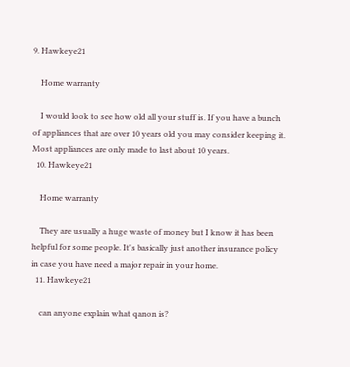9. Hawkeye21

    Home warranty

    I would look to see how old all your stuff is. If you have a bunch of appliances that are over 10 years old you may consider keeping it. Most appliances are only made to last about 10 years.
  10. Hawkeye21

    Home warranty

    They are usually a huge waste of money but I know it has been helpful for some people. It's basically just another insurance policy in case you have need a major repair in your home.
  11. Hawkeye21

    can anyone explain what qanon is?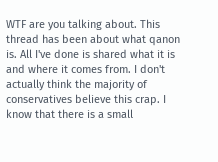WTF are you talking about. This thread has been about what qanon is. All I've done is shared what it is and where it comes from. I don't actually think the majority of conservatives believe this crap. I know that there is a small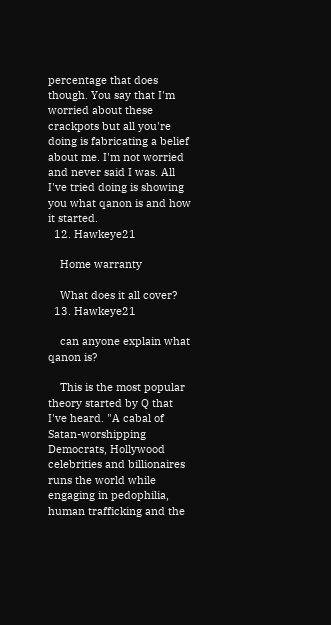percentage that does though. You say that I'm worried about these crackpots but all you're doing is fabricating a belief about me. I'm not worried and never said I was. All I've tried doing is showing you what qanon is and how it started.
  12. Hawkeye21

    Home warranty

    What does it all cover?
  13. Hawkeye21

    can anyone explain what qanon is?

    This is the most popular theory started by Q that I've heard. "A cabal of Satan-worshipping Democrats, Hollywood celebrities and billionaires runs the world while engaging in pedophilia, human trafficking and the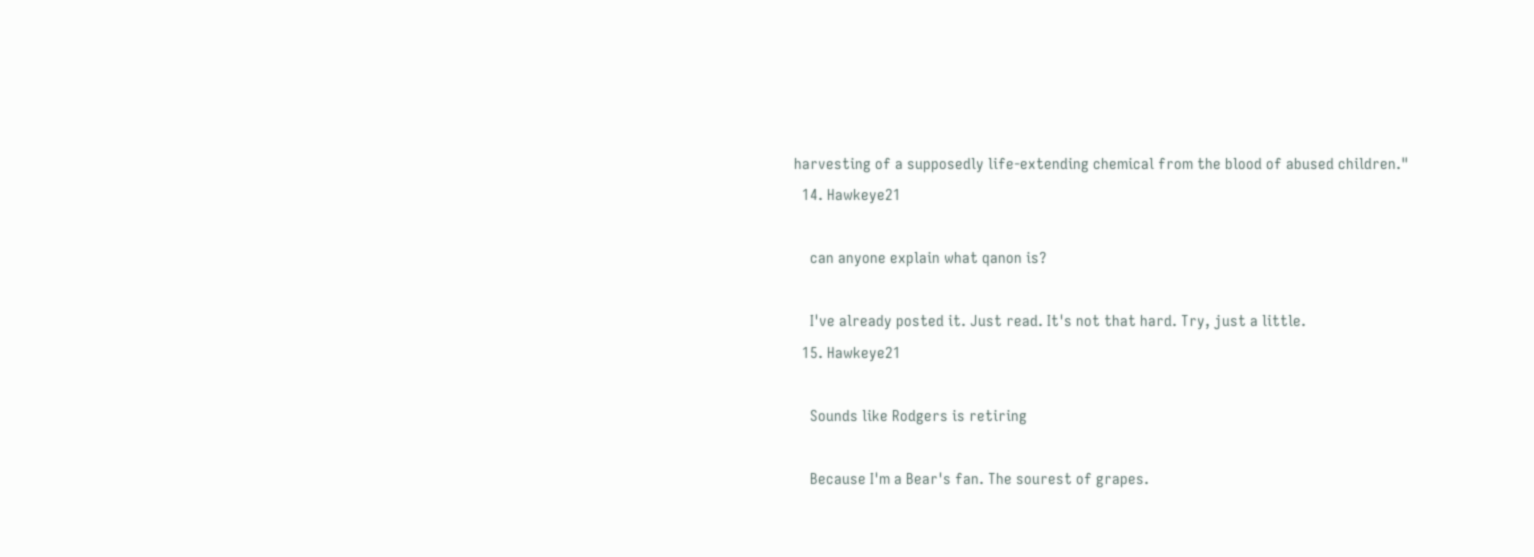harvesting of a supposedly life-extending chemical from the blood of abused children."
  14. Hawkeye21

    can anyone explain what qanon is?

    I've already posted it. Just read. It's not that hard. Try, just a little.
  15. Hawkeye21

    Sounds like Rodgers is retiring

    Because I'm a Bear's fan. The sourest of grapes.